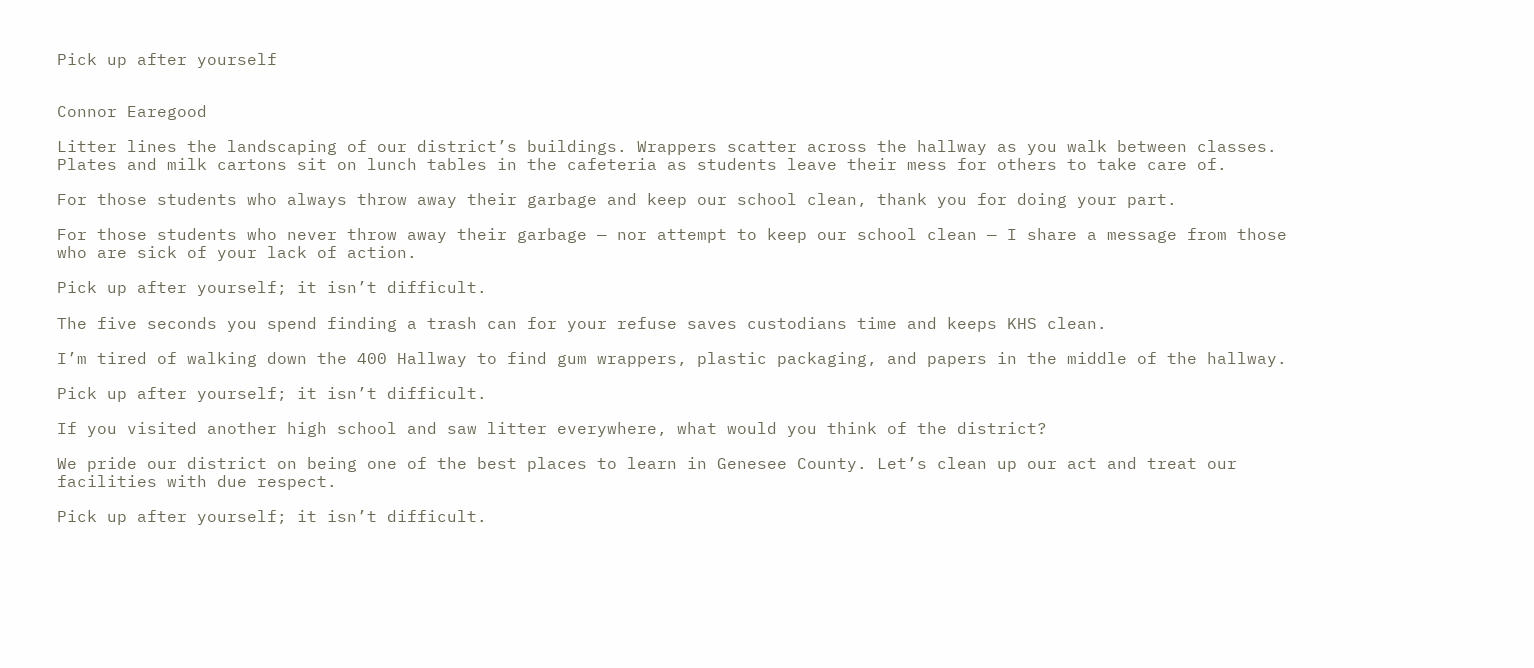Pick up after yourself


Connor Earegood

Litter lines the landscaping of our district’s buildings. Wrappers scatter across the hallway as you walk between classes. Plates and milk cartons sit on lunch tables in the cafeteria as students leave their mess for others to take care of.

For those students who always throw away their garbage and keep our school clean, thank you for doing your part.

For those students who never throw away their garbage — nor attempt to keep our school clean — I share a message from those who are sick of your lack of action.

Pick up after yourself; it isn’t difficult.

The five seconds you spend finding a trash can for your refuse saves custodians time and keeps KHS clean.

I’m tired of walking down the 400 Hallway to find gum wrappers, plastic packaging, and papers in the middle of the hallway.

Pick up after yourself; it isn’t difficult.

If you visited another high school and saw litter everywhere, what would you think of the district?

We pride our district on being one of the best places to learn in Genesee County. Let’s clean up our act and treat our facilities with due respect.

Pick up after yourself; it isn’t difficult.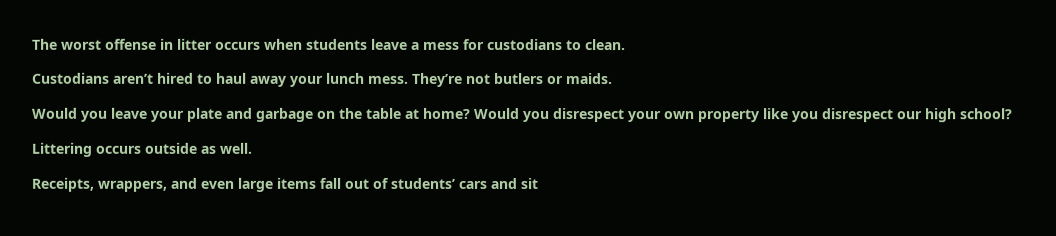The worst offense in litter occurs when students leave a mess for custodians to clean.

Custodians aren’t hired to haul away your lunch mess. They’re not butlers or maids.

Would you leave your plate and garbage on the table at home? Would you disrespect your own property like you disrespect our high school?

Littering occurs outside as well.

Receipts, wrappers, and even large items fall out of students’ cars and sit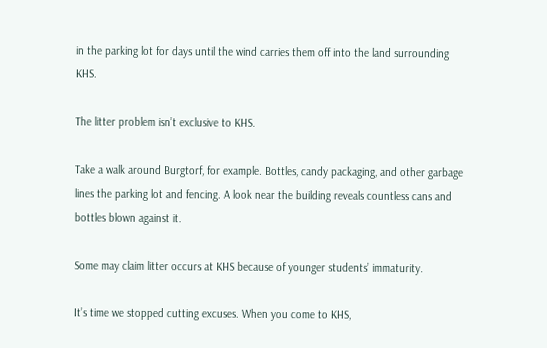in the parking lot for days until the wind carries them off into the land surrounding KHS.

The litter problem isn’t exclusive to KHS.

Take a walk around Burgtorf, for example. Bottles, candy packaging, and other garbage lines the parking lot and fencing. A look near the building reveals countless cans and bottles blown against it.

Some may claim litter occurs at KHS because of younger students’ immaturity.

It’s time we stopped cutting excuses. When you come to KHS,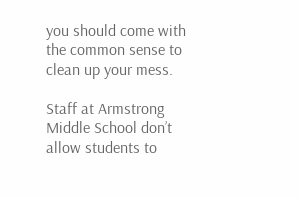you should come with the common sense to clean up your mess.

Staff at Armstrong Middle School don’t allow students to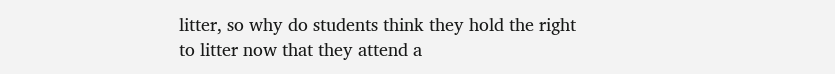litter, so why do students think they hold the right to litter now that they attend a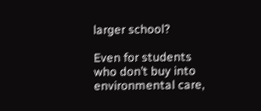larger school?

Even for students who don’t buy into environmental care,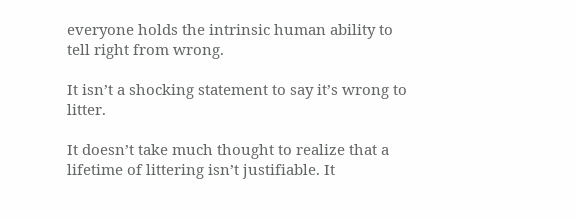everyone holds the intrinsic human ability to tell right from wrong.

It isn’t a shocking statement to say it’s wrong to litter.

It doesn’t take much thought to realize that a lifetime of littering isn’t justifiable. It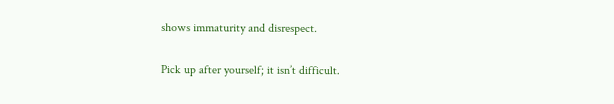shows immaturity and disrespect.

Pick up after yourself; it isn’t difficult.